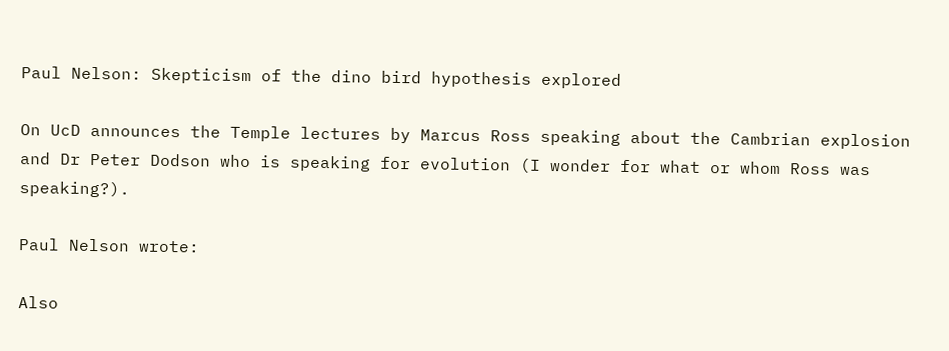Paul Nelson: Skepticism of the dino bird hypothesis explored

On UcD announces the Temple lectures by Marcus Ross speaking about the Cambrian explosion and Dr Peter Dodson who is speaking for evolution (I wonder for what or whom Ross was speaking?).

Paul Nelson wrote:

Also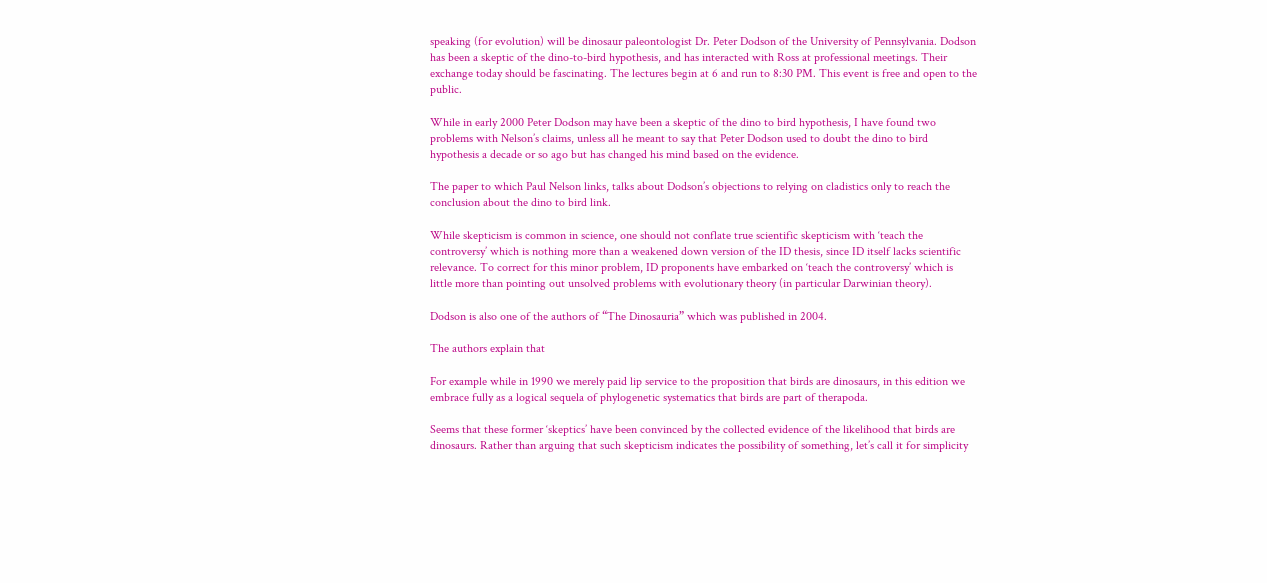speaking (for evolution) will be dinosaur paleontologist Dr. Peter Dodson of the University of Pennsylvania. Dodson has been a skeptic of the dino-to-bird hypothesis, and has interacted with Ross at professional meetings. Their exchange today should be fascinating. The lectures begin at 6 and run to 8:30 PM. This event is free and open to the public.

While in early 2000 Peter Dodson may have been a skeptic of the dino to bird hypothesis, I have found two problems with Nelson’s claims, unless all he meant to say that Peter Dodson used to doubt the dino to bird hypothesis a decade or so ago but has changed his mind based on the evidence.

The paper to which Paul Nelson links, talks about Dodson’s objections to relying on cladistics only to reach the conclusion about the dino to bird link.

While skepticism is common in science, one should not conflate true scientific skepticism with ‘teach the controversy’ which is nothing more than a weakened down version of the ID thesis, since ID itself lacks scientific relevance. To correct for this minor problem, ID proponents have embarked on ‘teach the controversy’ which is little more than pointing out unsolved problems with evolutionary theory (in particular Darwinian theory).

Dodson is also one of the authors of “The Dinosauria” which was published in 2004.

The authors explain that

For example while in 1990 we merely paid lip service to the proposition that birds are dinosaurs, in this edition we embrace fully as a logical sequela of phylogenetic systematics that birds are part of therapoda.

Seems that these former ‘skeptics’ have been convinced by the collected evidence of the likelihood that birds are dinosaurs. Rather than arguing that such skepticism indicates the possibility of something, let’s call it for simplicity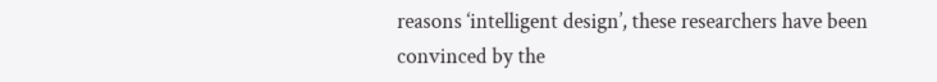reasons ‘intelligent design’, these researchers have been convinced by the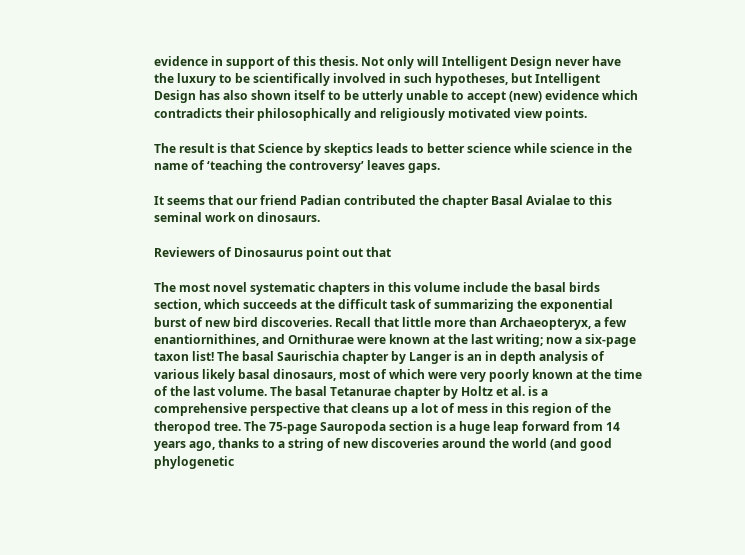evidence in support of this thesis. Not only will Intelligent Design never have the luxury to be scientifically involved in such hypotheses, but Intelligent Design has also shown itself to be utterly unable to accept (new) evidence which contradicts their philosophically and religiously motivated view points.

The result is that Science by skeptics leads to better science while science in the name of ‘teaching the controversy’ leaves gaps.

It seems that our friend Padian contributed the chapter Basal Avialae to this seminal work on dinosaurs.

Reviewers of Dinosaurus point out that

The most novel systematic chapters in this volume include the basal birds section, which succeeds at the difficult task of summarizing the exponential burst of new bird discoveries. Recall that little more than Archaeopteryx, a few enantiornithines, and Ornithurae were known at the last writing; now a six-page taxon list! The basal Saurischia chapter by Langer is an in depth analysis of various likely basal dinosaurs, most of which were very poorly known at the time of the last volume. The basal Tetanurae chapter by Holtz et al. is a comprehensive perspective that cleans up a lot of mess in this region of the theropod tree. The 75-page Sauropoda section is a huge leap forward from 14 years ago, thanks to a string of new discoveries around the world (and good phylogenetic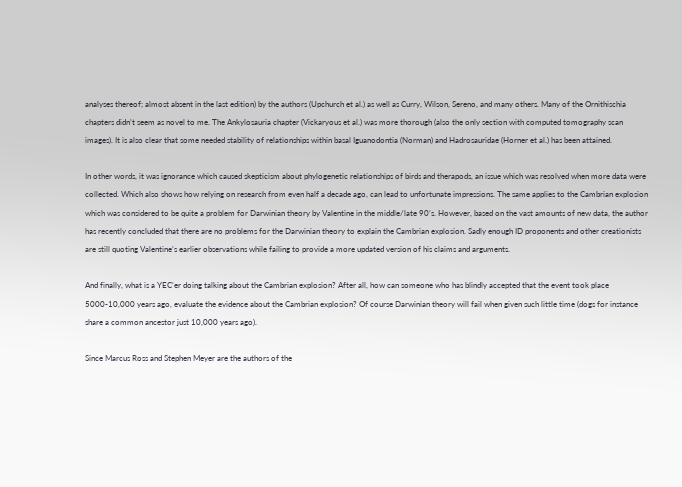analyses thereof; almost absent in the last edition) by the authors (Upchurch et al.) as well as Curry, Wilson, Sereno, and many others. Many of the Ornithischia chapters didn’t seem as novel to me. The Ankylosauria chapter (Vickaryous et al.) was more thorough (also the only section with computed tomography scan images). It is also clear that some needed stability of relationships within basal Iguanodontia (Norman) and Hadrosauridae (Horner et al.) has been attained.

In other words, it was ignorance which caused skepticism about phylogenetic relationships of birds and therapods, an issue which was resolved when more data were collected. Which also shows how relying on research from even half a decade ago, can lead to unfortunate impressions. The same applies to the Cambrian explosion which was considered to be quite a problem for Darwinian theory by Valentine in the middle/late 90’s. However, based on the vast amounts of new data, the author has recently concluded that there are no problems for the Darwinian theory to explain the Cambrian explosion. Sadly enough ID proponents and other creationists are still quoting Valentine’s earlier observations while failing to provide a more updated version of his claims and arguments.

And finally, what is a YEC’er doing talking about the Cambrian explosion? After all, how can someone who has blindly accepted that the event took place 5000-10,000 years ago, evaluate the evidence about the Cambrian explosion? Of course Darwinian theory will fail when given such little time (dogs for instance share a common ancestor just 10,000 years ago).

Since Marcus Ross and Stephen Meyer are the authors of the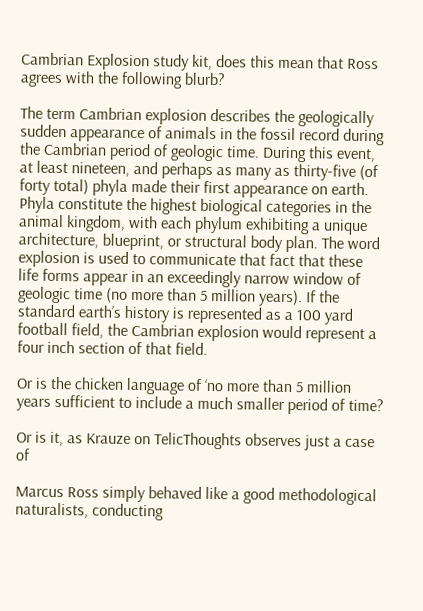Cambrian Explosion study kit, does this mean that Ross agrees with the following blurb?

The term Cambrian explosion describes the geologically sudden appearance of animals in the fossil record during the Cambrian period of geologic time. During this event, at least nineteen, and perhaps as many as thirty-five (of forty total) phyla made their first appearance on earth. Phyla constitute the highest biological categories in the animal kingdom, with each phylum exhibiting a unique architecture, blueprint, or structural body plan. The word explosion is used to communicate that fact that these life forms appear in an exceedingly narrow window of geologic time (no more than 5 million years). If the standard earth’s history is represented as a 100 yard football field, the Cambrian explosion would represent a four inch section of that field.

Or is the chicken language of ‘no more than 5 million years sufficient to include a much smaller period of time?

Or is it, as Krauze on TelicThoughts observes just a case of

Marcus Ross simply behaved like a good methodological naturalists, conducting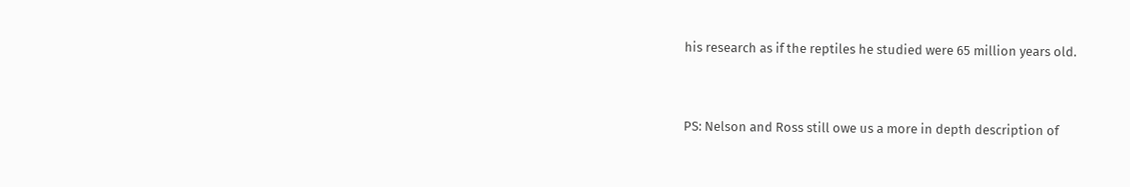his research as if the reptiles he studied were 65 million years old.


PS: Nelson and Ross still owe us a more in depth description of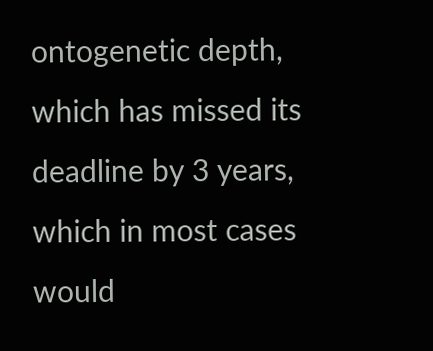ontogenetic depth, which has missed its deadline by 3 years, which in most cases would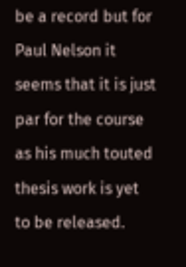be a record but for Paul Nelson it seems that it is just par for the course as his much touted thesis work is yet to be released.